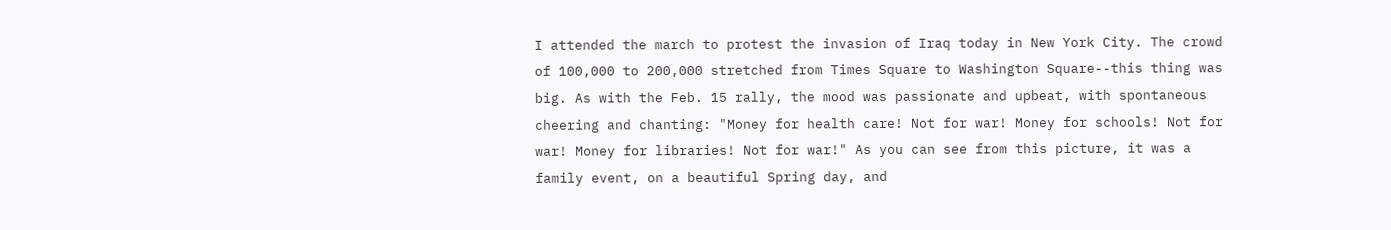I attended the march to protest the invasion of Iraq today in New York City. The crowd of 100,000 to 200,000 stretched from Times Square to Washington Square--this thing was big. As with the Feb. 15 rally, the mood was passionate and upbeat, with spontaneous cheering and chanting: "Money for health care! Not for war! Money for schools! Not for war! Money for libraries! Not for war!" As you can see from this picture, it was a family event, on a beautiful Spring day, and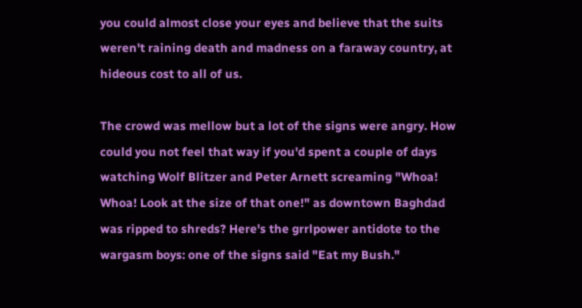you could almost close your eyes and believe that the suits weren't raining death and madness on a faraway country, at hideous cost to all of us.

The crowd was mellow but a lot of the signs were angry. How could you not feel that way if you'd spent a couple of days watching Wolf Blitzer and Peter Arnett screaming "Whoa! Whoa! Look at the size of that one!" as downtown Baghdad was ripped to shreds? Here's the grrlpower antidote to the wargasm boys: one of the signs said "Eat my Bush."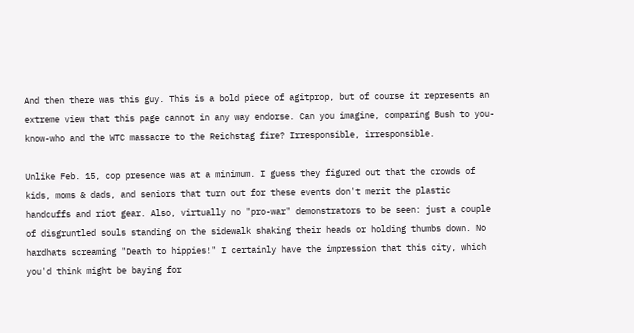And then there was this guy. This is a bold piece of agitprop, but of course it represents an extreme view that this page cannot in any way endorse. Can you imagine, comparing Bush to you-know-who and the WTC massacre to the Reichstag fire? Irresponsible, irresponsible.

Unlike Feb. 15, cop presence was at a minimum. I guess they figured out that the crowds of kids, moms & dads, and seniors that turn out for these events don't merit the plastic handcuffs and riot gear. Also, virtually no "pro-war" demonstrators to be seen: just a couple of disgruntled souls standing on the sidewalk shaking their heads or holding thumbs down. No hardhats screaming "Death to hippies!" I certainly have the impression that this city, which you'd think might be baying for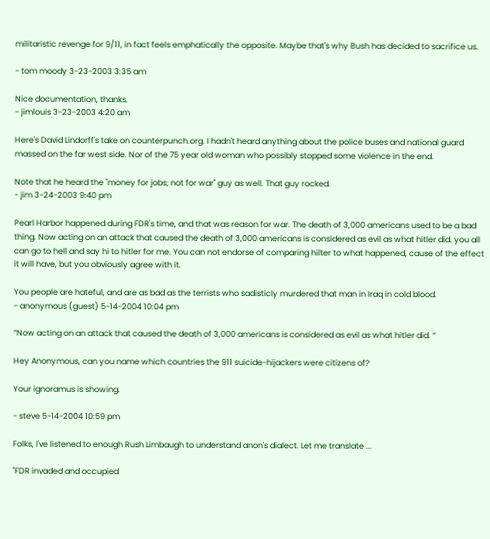militaristic revenge for 9/11, in fact feels emphatically the opposite. Maybe that's why Bush has decided to sacrifice us.

- tom moody 3-23-2003 3:35 am

Nice documentation, thanks.
- jimlouis 3-23-2003 4:20 am

Here's David Lindorff's take on counterpunch.org. I hadn't heard anything about the police buses and national guard massed on the far west side. Nor of the 75 year old woman who possibly stopped some violence in the end.

Note that he heard the "money for jobs; not for war" guy as well. That guy rocked.
- jim 3-24-2003 9:40 pm

Pearl Harbor happened during FDR's time, and that was reason for war. The death of 3,000 americans used to be a bad thing. Now acting on an attack that caused the death of 3,000 americans is considered as evil as what hitler did. you all can go to hell and say hi to hitler for me. You can not endorse of comparing hilter to what happened, cause of the effect it will have, but you obviously agree with it.

You people are hateful, and are as bad as the terrists who sadisticly murdered that man in Iraq in cold blood.
- anonymous (guest) 5-14-2004 10:04 pm

“Now acting on an attack that caused the death of 3,000 americans is considered as evil as what hitler did. “

Hey Anonymous, can you name which countries the 911 suicide-hijackers were citizens of?

Your ignoramus is showing.

- steve 5-14-2004 10:59 pm

Folks, I've listened to enough Rush Limbaugh to understand anon's dialect. Let me translate ...

"FDR invaded and occupied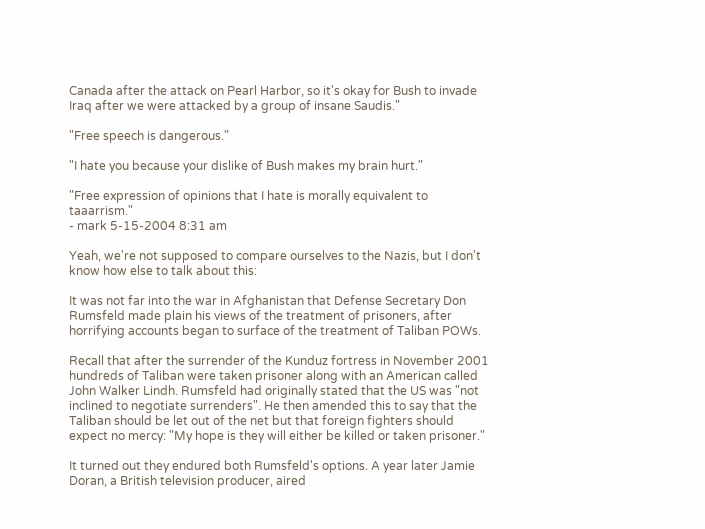Canada after the attack on Pearl Harbor, so it's okay for Bush to invade Iraq after we were attacked by a group of insane Saudis."

"Free speech is dangerous."

"I hate you because your dislike of Bush makes my brain hurt."

"Free expression of opinions that I hate is morally equivalent to taaarrism."
- mark 5-15-2004 8:31 am

Yeah, we're not supposed to compare ourselves to the Nazis, but I don't know how else to talk about this:

It was not far into the war in Afghanistan that Defense Secretary Don Rumsfeld made plain his views of the treatment of prisoners, after horrifying accounts began to surface of the treatment of Taliban POWs.

Recall that after the surrender of the Kunduz fortress in November 2001 hundreds of Taliban were taken prisoner along with an American called John Walker Lindh. Rumsfeld had originally stated that the US was "not inclined to negotiate surrenders". He then amended this to say that the Taliban should be let out of the net but that foreign fighters should expect no mercy: "My hope is they will either be killed or taken prisoner."

It turned out they endured both Rumsfeld's options. A year later Jamie Doran, a British television producer, aired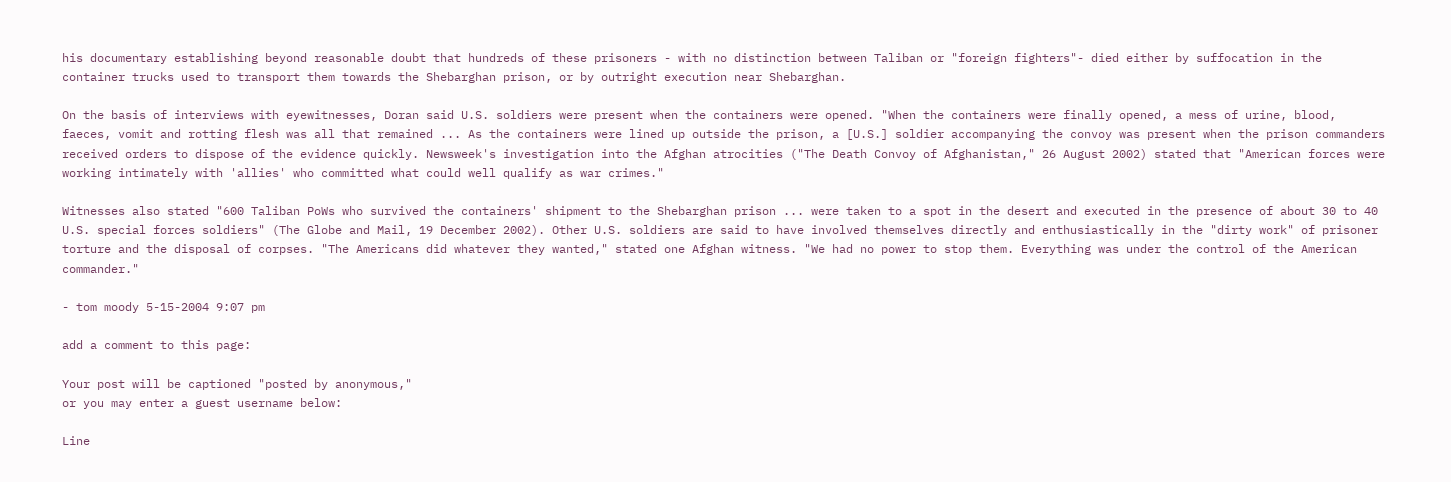his documentary establishing beyond reasonable doubt that hundreds of these prisoners - with no distinction between Taliban or "foreign fighters"- died either by suffocation in the container trucks used to transport them towards the Shebarghan prison, or by outright execution near Shebarghan.

On the basis of interviews with eyewitnesses, Doran said U.S. soldiers were present when the containers were opened. "When the containers were finally opened, a mess of urine, blood, faeces, vomit and rotting flesh was all that remained ... As the containers were lined up outside the prison, a [U.S.] soldier accompanying the convoy was present when the prison commanders received orders to dispose of the evidence quickly. Newsweek's investigation into the Afghan atrocities ("The Death Convoy of Afghanistan," 26 August 2002) stated that "American forces were working intimately with 'allies' who committed what could well qualify as war crimes."

Witnesses also stated "600 Taliban PoWs who survived the containers' shipment to the Shebarghan prison ... were taken to a spot in the desert and executed in the presence of about 30 to 40 U.S. special forces soldiers" (The Globe and Mail, 19 December 2002). Other U.S. soldiers are said to have involved themselves directly and enthusiastically in the "dirty work" of prisoner torture and the disposal of corpses. "The Americans did whatever they wanted," stated one Afghan witness. "We had no power to stop them. Everything was under the control of the American commander."

- tom moody 5-15-2004 9:07 pm

add a comment to this page:

Your post will be captioned "posted by anonymous,"
or you may enter a guest username below:

Line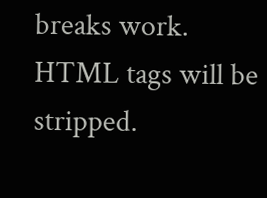breaks work. HTML tags will be stripped.